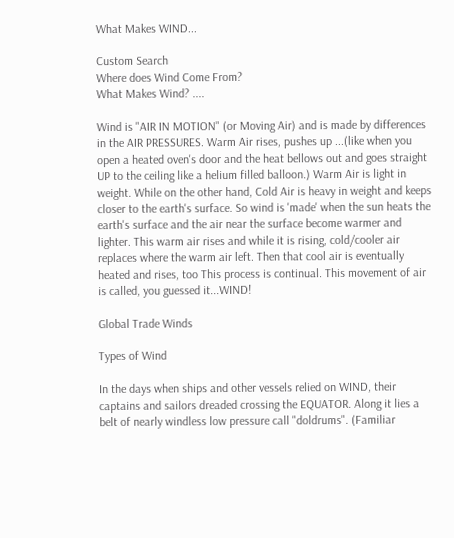What Makes WIND...

Custom Search
Where does Wind Come From?
What Makes Wind? ....

Wind is "AIR IN MOTION" (or Moving Air) and is made by differences in the AIR PRESSURES. Warm Air rises, pushes up ...(like when you open a heated oven's door and the heat bellows out and goes straight UP to the ceiling like a helium filled balloon.) Warm Air is light in weight. While on the other hand, Cold Air is heavy in weight and keeps closer to the earth's surface. So wind is 'made' when the sun heats the earth's surface and the air near the surface become warmer and lighter. This warm air rises and while it is rising, cold/cooler air replaces where the warm air left. Then that cool air is eventually heated and rises, too This process is continual. This movement of air is called, you guessed it...WIND!

Global Trade Winds

Types of Wind

In the days when ships and other vessels relied on WIND, their captains and sailors dreaded crossing the EQUATOR. Along it lies a belt of nearly windless low pressure call "doldrums". (Familiar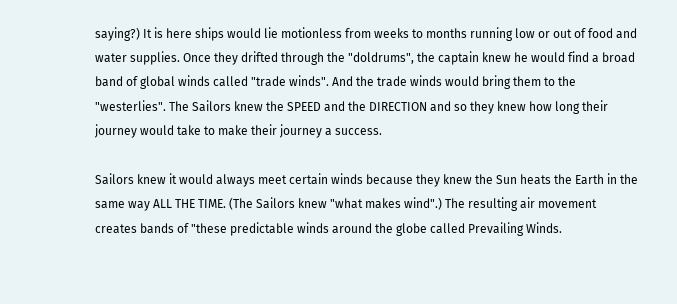saying?) It is here ships would lie motionless from weeks to months running low or out of food and water supplies. Once they drifted through the "doldrums", the captain knew he would find a broad band of global winds called "trade winds". And the trade winds would bring them to the "westerlies". The Sailors knew the SPEED and the DIRECTION and so they knew how long their journey would take to make their journey a success.

Sailors knew it would always meet certain winds because they knew the Sun heats the Earth in the same way ALL THE TIME. (The Sailors knew "what makes wind".) The resulting air movement creates bands of "these predictable winds around the globe called Prevailing Winds.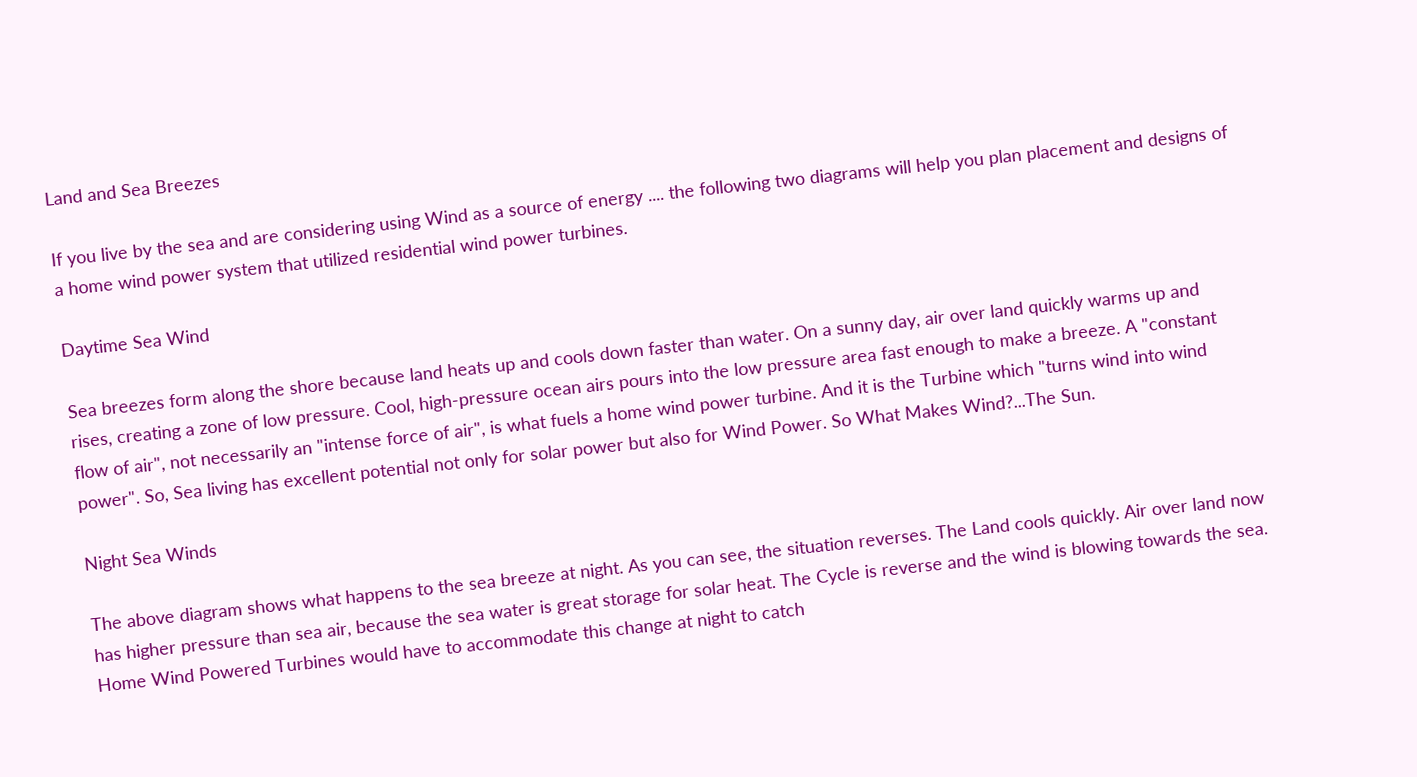Land and Sea Breezes

If you live by the sea and are considering using Wind as a source of energy .... the following two diagrams will help you plan placement and designs of a home wind power system that utilized residential wind power turbines.

Daytime Sea Wind

Sea breezes form along the shore because land heats up and cools down faster than water. On a sunny day, air over land quickly warms up and rises, creating a zone of low pressure. Cool, high-pressure ocean airs pours into the low pressure area fast enough to make a breeze. A "constant flow of air", not necessarily an "intense force of air", is what fuels a home wind power turbine. And it is the Turbine which "turns wind into wind power". So, Sea living has excellent potential not only for solar power but also for Wind Power. So What Makes Wind?...The Sun.

Night Sea Winds

The above diagram shows what happens to the sea breeze at night. As you can see, the situation reverses. The Land cools quickly. Air over land now has higher pressure than sea air, because the sea water is great storage for solar heat. The Cycle is reverse and the wind is blowing towards the sea. Home Wind Powered Turbines would have to accommodate this change at night to catch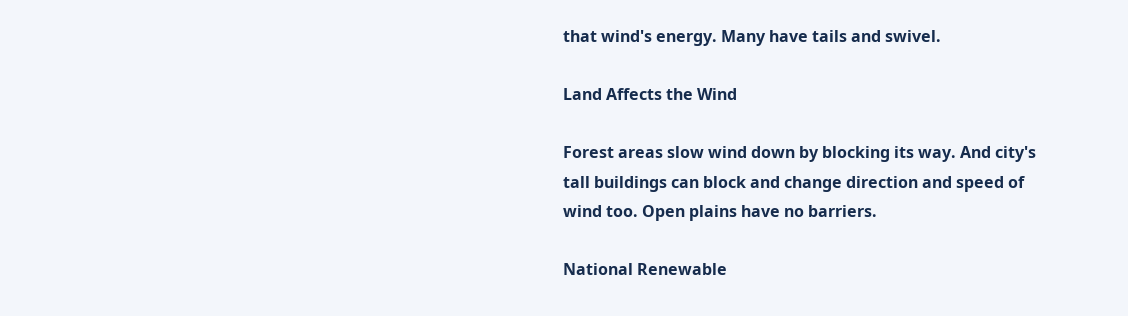that wind's energy. Many have tails and swivel.

Land Affects the Wind

Forest areas slow wind down by blocking its way. And city's tall buildings can block and change direction and speed of wind too. Open plains have no barriers.

National Renewable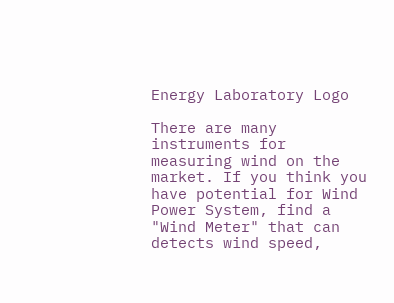Energy Laboratory Logo

There are many instruments for measuring wind on the market. If you think you have potential for Wind Power System, find a "Wind Meter" that can detects wind speed,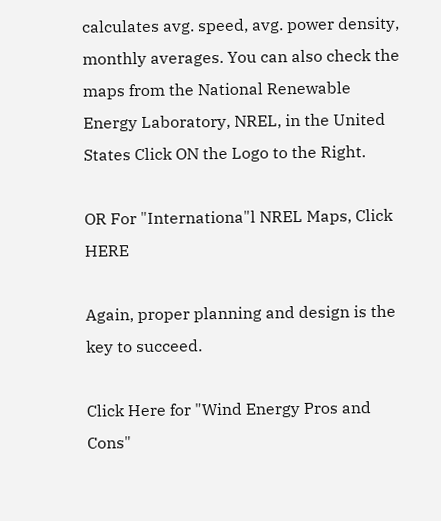calculates avg. speed, avg. power density, monthly averages. You can also check the maps from the National Renewable Energy Laboratory, NREL, in the United States Click ON the Logo to the Right.

OR For "Internationa"l NREL Maps, Click HERE

Again, proper planning and design is the key to succeed.

Click Here for "Wind Energy Pros and Cons"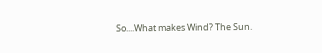So....What makes Wind? The Sun.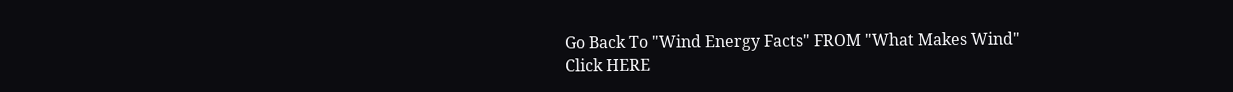Go Back To "Wind Energy Facts" FROM "What Makes Wind"
Click HERE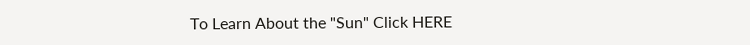To Learn About the "Sun" Click HERE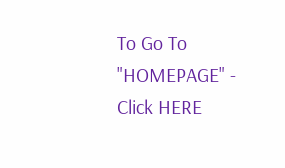To Go To "HOMEPAGE" - Click HERE